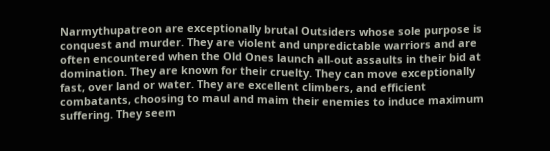Narmythupatreon are exceptionally brutal Outsiders whose sole purpose is conquest and murder. They are violent and unpredictable warriors and are often encountered when the Old Ones launch all-out assaults in their bid at domination. They are known for their cruelty. They can move exceptionally fast, over land or water. They are excellent climbers, and efficient combatants, choosing to maul and maim their enemies to induce maximum suffering. They seem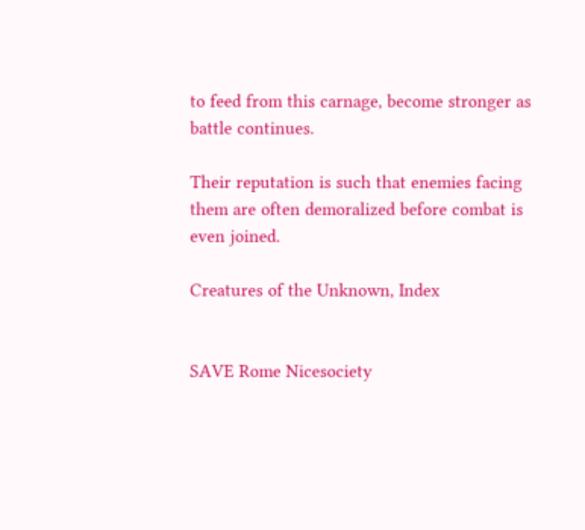to feed from this carnage, become stronger as battle continues.

Their reputation is such that enemies facing them are often demoralized before combat is even joined.

Creatures of the Unknown, Index


SAVE Rome Nicesociety